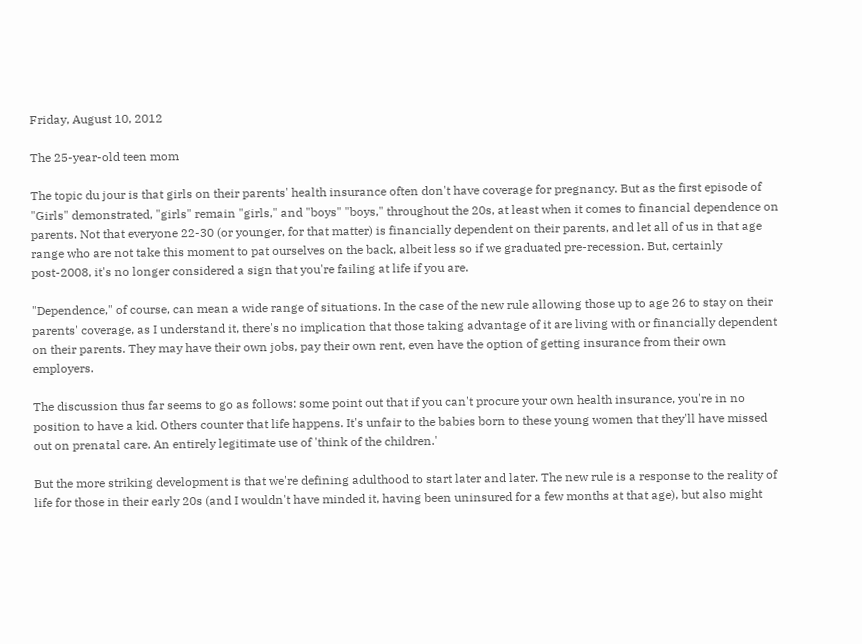Friday, August 10, 2012

The 25-year-old teen mom

The topic du jour is that girls on their parents' health insurance often don't have coverage for pregnancy. But as the first episode of "Girls" demonstrated, "girls" remain "girls," and "boys" "boys," throughout the 20s, at least when it comes to financial dependence on parents. Not that everyone 22-30 (or younger, for that matter) is financially dependent on their parents, and let all of us in that age range who are not take this moment to pat ourselves on the back, albeit less so if we graduated pre-recession. But, certainly post-2008, it's no longer considered a sign that you're failing at life if you are.

"Dependence," of course, can mean a wide range of situations. In the case of the new rule allowing those up to age 26 to stay on their parents' coverage, as I understand it, there's no implication that those taking advantage of it are living with or financially dependent on their parents. They may have their own jobs, pay their own rent, even have the option of getting insurance from their own employers.

The discussion thus far seems to go as follows: some point out that if you can't procure your own health insurance, you're in no position to have a kid. Others counter that life happens. It's unfair to the babies born to these young women that they'll have missed out on prenatal care. An entirely legitimate use of 'think of the children.'

But the more striking development is that we're defining adulthood to start later and later. The new rule is a response to the reality of life for those in their early 20s (and I wouldn't have minded it, having been uninsured for a few months at that age), but also might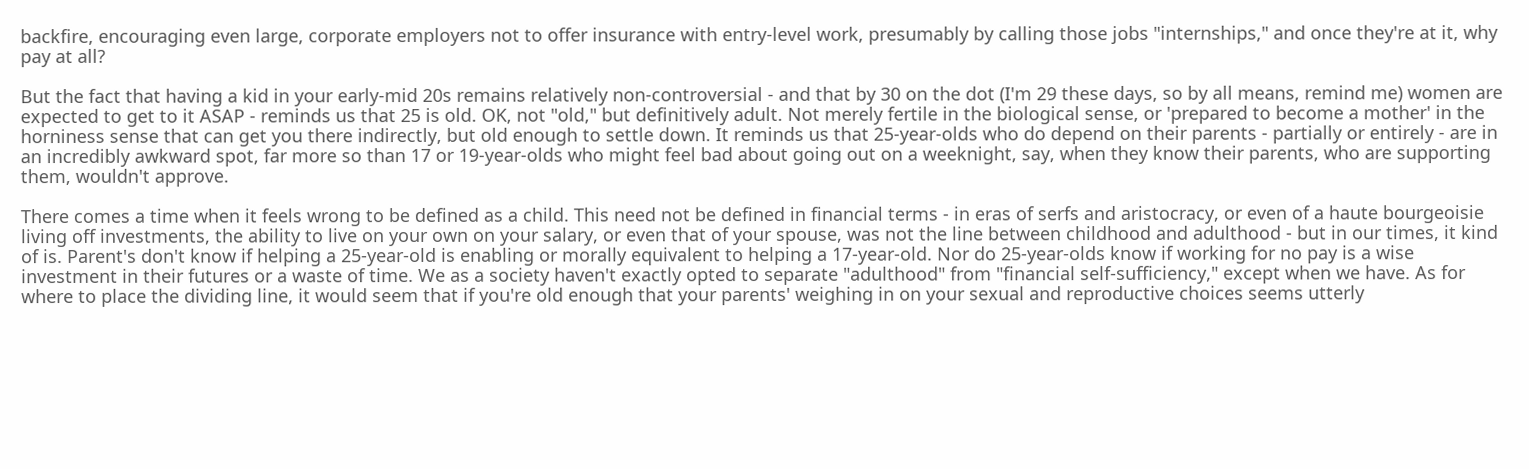backfire, encouraging even large, corporate employers not to offer insurance with entry-level work, presumably by calling those jobs "internships," and once they're at it, why pay at all?

But the fact that having a kid in your early-mid 20s remains relatively non-controversial - and that by 30 on the dot (I'm 29 these days, so by all means, remind me) women are expected to get to it ASAP - reminds us that 25 is old. OK, not "old," but definitively adult. Not merely fertile in the biological sense, or 'prepared to become a mother' in the horniness sense that can get you there indirectly, but old enough to settle down. It reminds us that 25-year-olds who do depend on their parents - partially or entirely - are in an incredibly awkward spot, far more so than 17 or 19-year-olds who might feel bad about going out on a weeknight, say, when they know their parents, who are supporting them, wouldn't approve.

There comes a time when it feels wrong to be defined as a child. This need not be defined in financial terms - in eras of serfs and aristocracy, or even of a haute bourgeoisie living off investments, the ability to live on your own on your salary, or even that of your spouse, was not the line between childhood and adulthood - but in our times, it kind of is. Parent's don't know if helping a 25-year-old is enabling or morally equivalent to helping a 17-year-old. Nor do 25-year-olds know if working for no pay is a wise investment in their futures or a waste of time. We as a society haven't exactly opted to separate "adulthood" from "financial self-sufficiency," except when we have. As for where to place the dividing line, it would seem that if you're old enough that your parents' weighing in on your sexual and reproductive choices seems utterly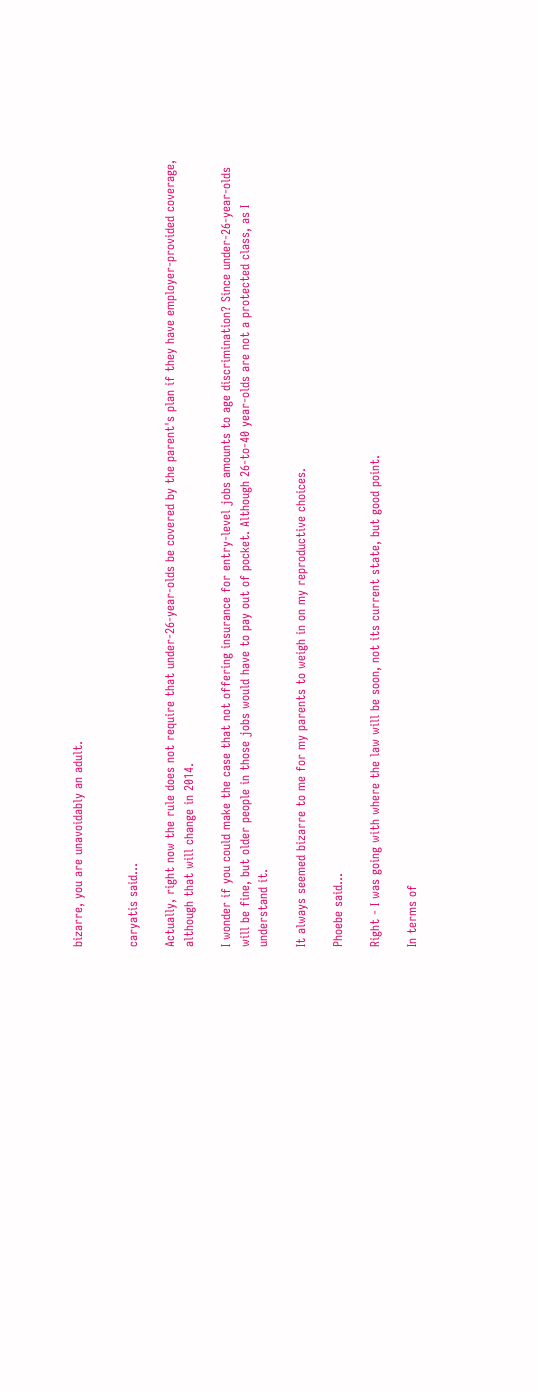bizarre, you are unavoidably an adult.


caryatis said...

Actually, right now the rule does not require that under-26-year-olds be covered by the parent's plan if they have employer-provided coverage, although that will change in 2014.

I wonder if you could make the case that not offering insurance for entry-level jobs amounts to age discrimination? Since under-26-year-olds will be fine, but older people in those jobs would have to pay out of pocket. Although 26-to-40 year-olds are not a protected class, as I understand it.

It always seemed bizarre to me for my parents to weigh in on my reproductive choices.

Phoebe said...

Right - I was going with where the law will be soon, not its current state, but good point.

In terms of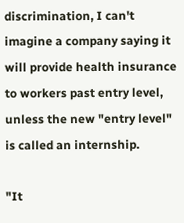discrimination, I can't imagine a company saying it will provide health insurance to workers past entry level, unless the new "entry level" is called an internship.

"It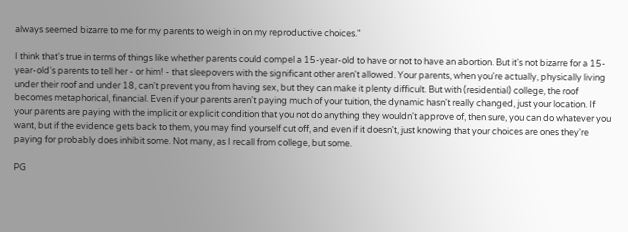always seemed bizarre to me for my parents to weigh in on my reproductive choices."

I think that's true in terms of things like whether parents could compel a 15-year-old to have or not to have an abortion. But it's not bizarre for a 15-year-old's parents to tell her - or him! - that sleepovers with the significant other aren't allowed. Your parents, when you're actually, physically living under their roof and under 18, can't prevent you from having sex, but they can make it plenty difficult. But with (residential) college, the roof becomes metaphorical, financial. Even if your parents aren't paying much of your tuition, the dynamic hasn't really changed, just your location. If your parents are paying with the implicit or explicit condition that you not do anything they wouldn't approve of, then sure, you can do whatever you want, but if the evidence gets back to them, you may find yourself cut off, and even if it doesn't, just knowing that your choices are ones they're paying for probably does inhibit some. Not many, as I recall from college, but some.

PG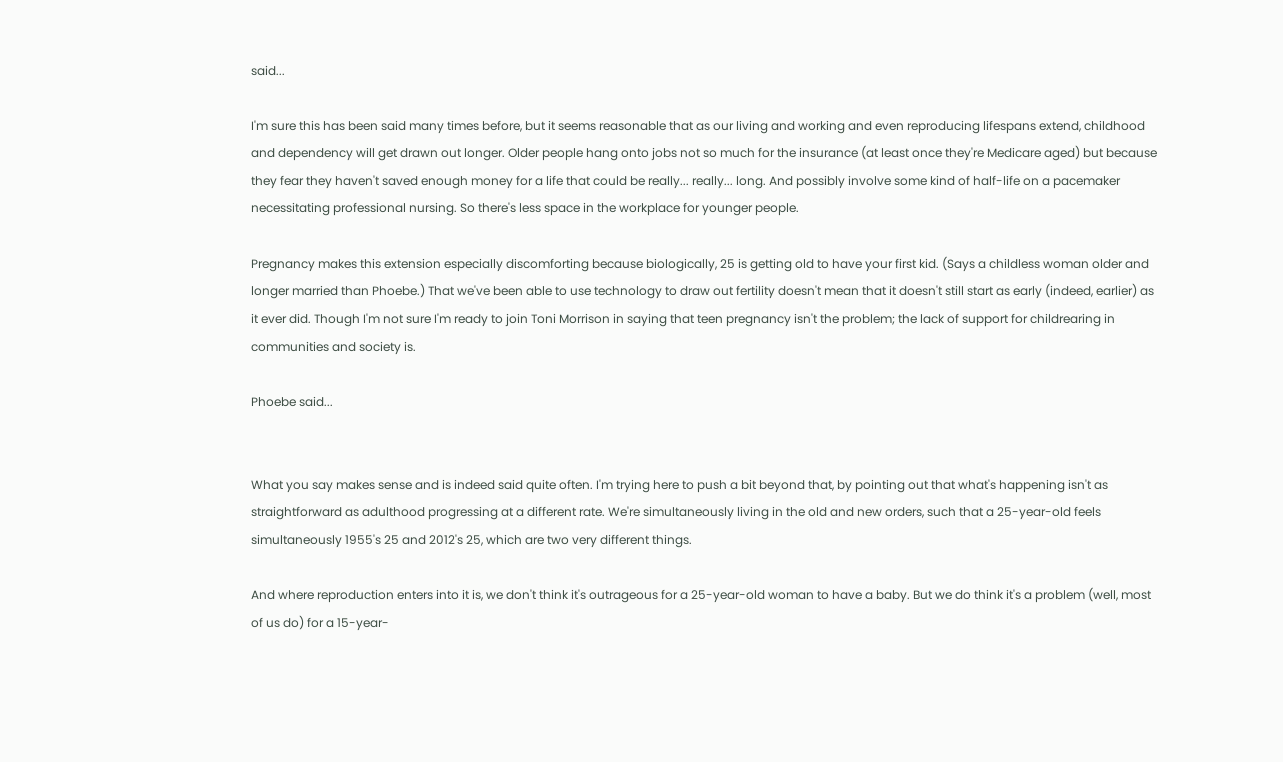said...

I'm sure this has been said many times before, but it seems reasonable that as our living and working and even reproducing lifespans extend, childhood and dependency will get drawn out longer. Older people hang onto jobs not so much for the insurance (at least once they're Medicare aged) but because they fear they haven't saved enough money for a life that could be really... really... long. And possibly involve some kind of half-life on a pacemaker necessitating professional nursing. So there's less space in the workplace for younger people.

Pregnancy makes this extension especially discomforting because biologically, 25 is getting old to have your first kid. (Says a childless woman older and longer married than Phoebe.) That we've been able to use technology to draw out fertility doesn't mean that it doesn't still start as early (indeed, earlier) as it ever did. Though I'm not sure I'm ready to join Toni Morrison in saying that teen pregnancy isn't the problem; the lack of support for childrearing in communities and society is.

Phoebe said...


What you say makes sense and is indeed said quite often. I'm trying here to push a bit beyond that, by pointing out that what's happening isn't as straightforward as adulthood progressing at a different rate. We're simultaneously living in the old and new orders, such that a 25-year-old feels simultaneously 1955's 25 and 2012's 25, which are two very different things.

And where reproduction enters into it is, we don't think it's outrageous for a 25-year-old woman to have a baby. But we do think it's a problem (well, most of us do) for a 15-year-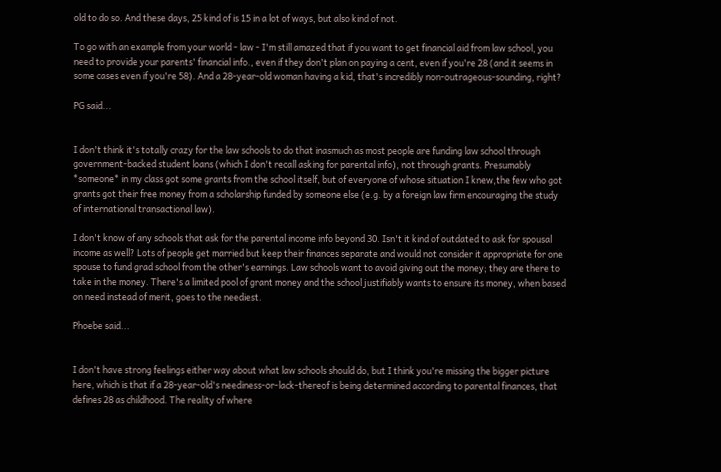old to do so. And these days, 25 kind of is 15 in a lot of ways, but also kind of not.

To go with an example from your world - law - I'm still amazed that if you want to get financial aid from law school, you need to provide your parents' financial info., even if they don't plan on paying a cent, even if you're 28 (and it seems in some cases even if you're 58). And a 28-year-old woman having a kid, that's incredibly non-outrageous-sounding, right?

PG said...


I don't think it's totally crazy for the law schools to do that inasmuch as most people are funding law school through government-backed student loans (which I don't recall asking for parental info), not through grants. Presumably *someone* in my class got some grants from the school itself, but of everyone of whose situation I knew,the few who got grants got their free money from a scholarship funded by someone else (e.g. by a foreign law firm encouraging the study of international transactional law).

I don't know of any schools that ask for the parental income info beyond 30. Isn't it kind of outdated to ask for spousal income as well? Lots of people get married but keep their finances separate and would not consider it appropriate for one spouse to fund grad school from the other's earnings. Law schools want to avoid giving out the money; they are there to take in the money. There's a limited pool of grant money and the school justifiably wants to ensure its money, when based on need instead of merit, goes to the neediest.

Phoebe said...


I don't have strong feelings either way about what law schools should do, but I think you're missing the bigger picture here, which is that if a 28-year-old's neediness-or-lack-thereof is being determined according to parental finances, that defines 28 as childhood. The reality of where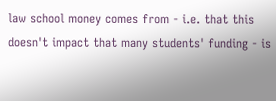law school money comes from - i.e. that this doesn't impact that many students' funding - is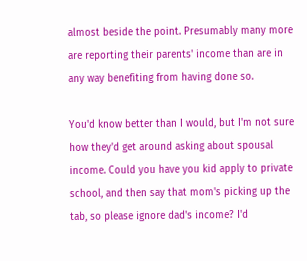almost beside the point. Presumably many more are reporting their parents' income than are in any way benefiting from having done so.

You'd know better than I would, but I'm not sure how they'd get around asking about spousal income. Could you have you kid apply to private school, and then say that mom's picking up the tab, so please ignore dad's income? I'd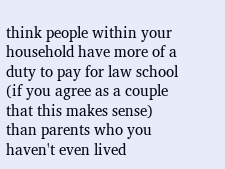think people within your household have more of a duty to pay for law school (if you agree as a couple that this makes sense) than parents who you haven't even lived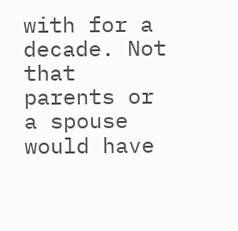with for a decade. Not that parents or a spouse would have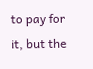to pay for it, but the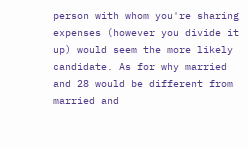person with whom you're sharing expenses (however you divide it up) would seem the more likely candidate. As for why married and 28 would be different from married and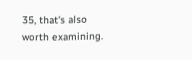35, that's also worth examining.